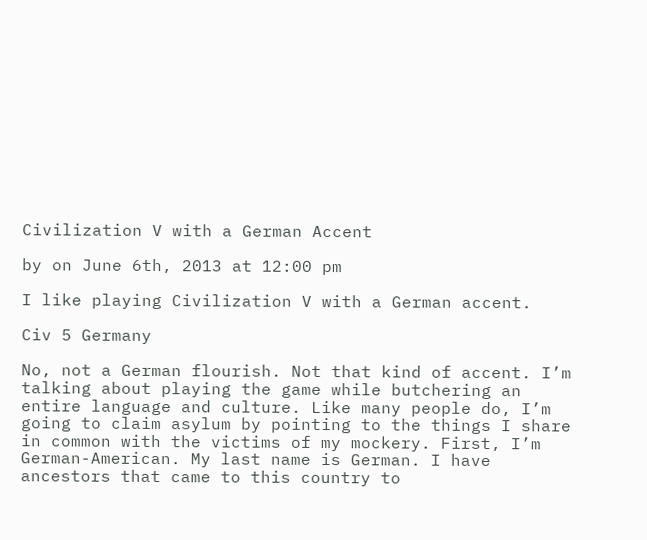Civilization V with a German Accent

by on June 6th, 2013 at 12:00 pm

I like playing Civilization V with a German accent.

Civ 5 Germany

No, not a German flourish. Not that kind of accent. I’m talking about playing the game while butchering an entire language and culture. Like many people do, I’m going to claim asylum by pointing to the things I share in common with the victims of my mockery. First, I’m German-American. My last name is German. I have ancestors that came to this country to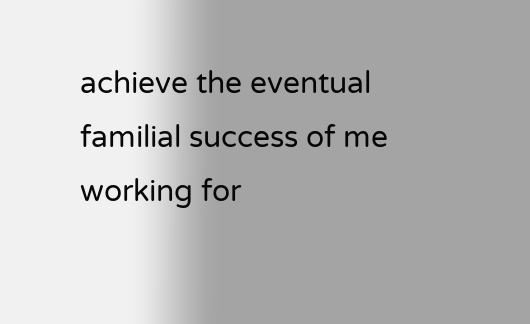achieve the eventual familial success of me working for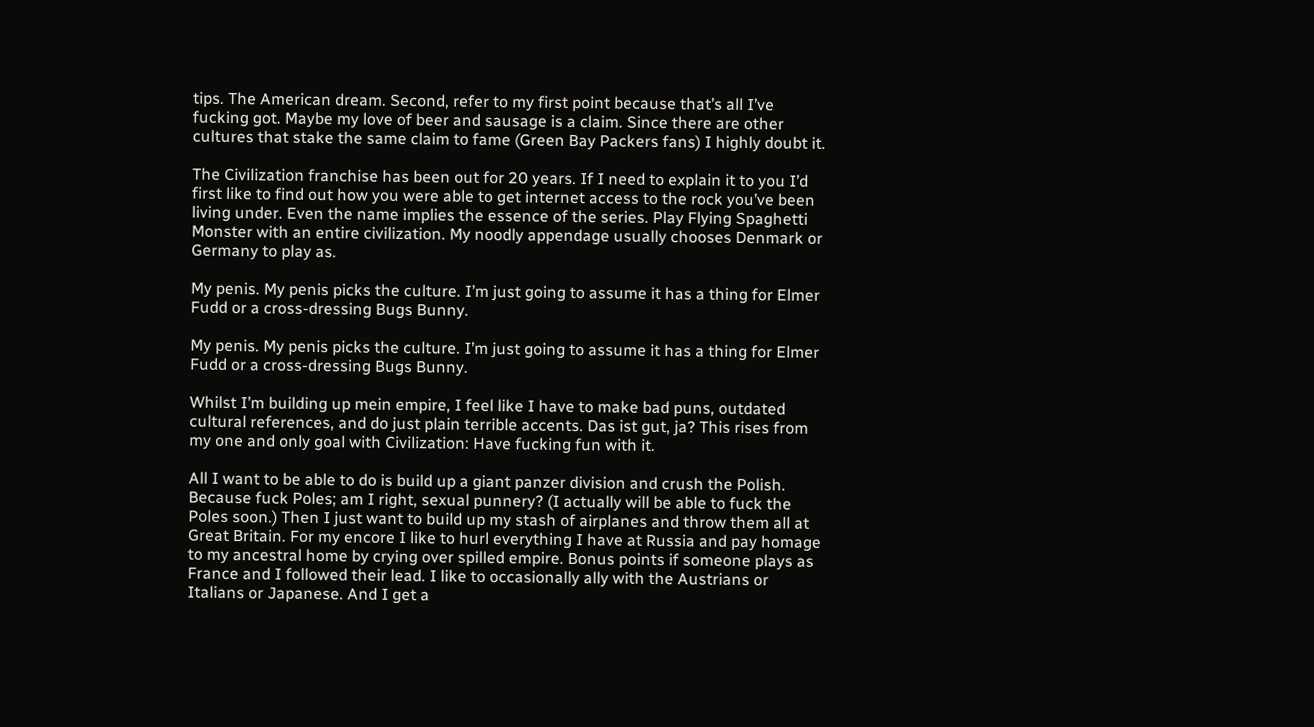tips. The American dream. Second, refer to my first point because that’s all I’ve fucking got. Maybe my love of beer and sausage is a claim. Since there are other cultures that stake the same claim to fame (Green Bay Packers fans) I highly doubt it.

The Civilization franchise has been out for 20 years. If I need to explain it to you I’d first like to find out how you were able to get internet access to the rock you’ve been living under. Even the name implies the essence of the series. Play Flying Spaghetti Monster with an entire civilization. My noodly appendage usually chooses Denmark or Germany to play as.

My penis. My penis picks the culture. I’m just going to assume it has a thing for Elmer Fudd or a cross-dressing Bugs Bunny.

My penis. My penis picks the culture. I’m just going to assume it has a thing for Elmer Fudd or a cross-dressing Bugs Bunny.

Whilst I’m building up mein empire, I feel like I have to make bad puns, outdated cultural references, and do just plain terrible accents. Das ist gut, ja? This rises from my one and only goal with Civilization: Have fucking fun with it.

All I want to be able to do is build up a giant panzer division and crush the Polish. Because fuck Poles; am I right, sexual punnery? (I actually will be able to fuck the Poles soon.) Then I just want to build up my stash of airplanes and throw them all at Great Britain. For my encore I like to hurl everything I have at Russia and pay homage to my ancestral home by crying over spilled empire. Bonus points if someone plays as France and I followed their lead. I like to occasionally ally with the Austrians or Italians or Japanese. And I get a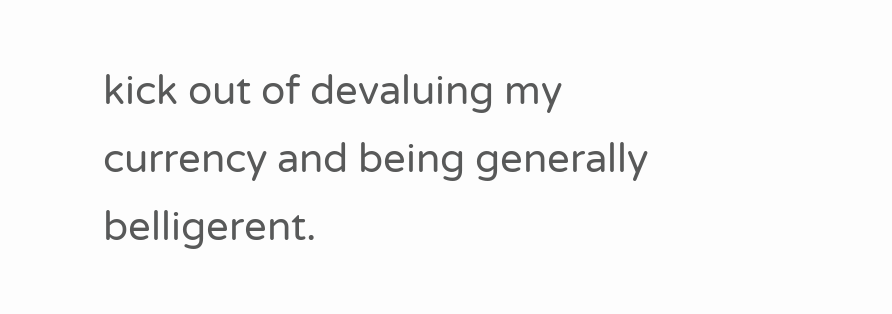kick out of devaluing my currency and being generally belligerent.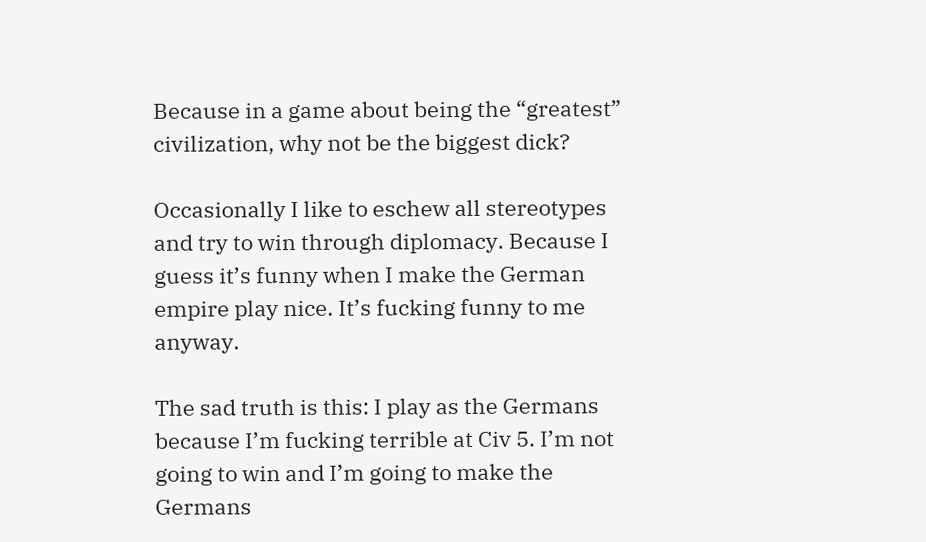Because in a game about being the “greatest” civilization, why not be the biggest dick?

Occasionally I like to eschew all stereotypes and try to win through diplomacy. Because I guess it’s funny when I make the German empire play nice. It’s fucking funny to me anyway.

The sad truth is this: I play as the Germans because I’m fucking terrible at Civ 5. I’m not going to win and I’m going to make the Germans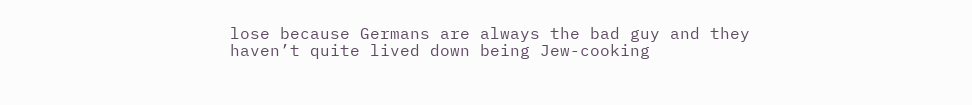lose because Germans are always the bad guy and they haven’t quite lived down being Jew-cooking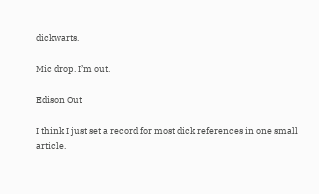dickwarts.

Mic drop. I’m out.

Edison Out

I think I just set a record for most dick references in one small article.